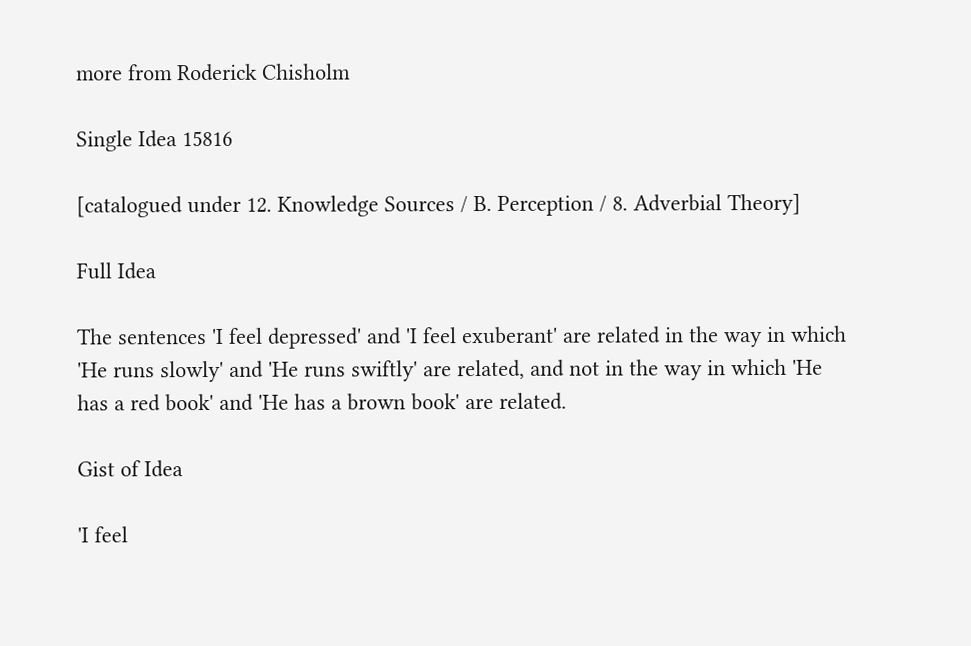more from Roderick Chisholm

Single Idea 15816

[catalogued under 12. Knowledge Sources / B. Perception / 8. Adverbial Theory]

Full Idea

The sentences 'I feel depressed' and 'I feel exuberant' are related in the way in which 'He runs slowly' and 'He runs swiftly' are related, and not in the way in which 'He has a red book' and 'He has a brown book' are related.

Gist of Idea

'I feel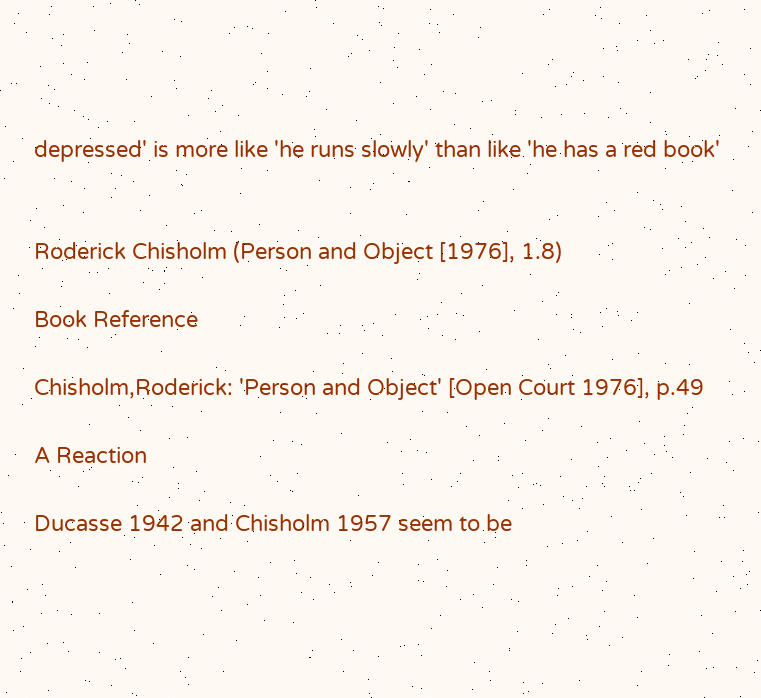depressed' is more like 'he runs slowly' than like 'he has a red book'


Roderick Chisholm (Person and Object [1976], 1.8)

Book Reference

Chisholm,Roderick: 'Person and Object' [Open Court 1976], p.49

A Reaction

Ducasse 1942 and Chisholm 1957 seem to be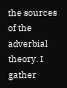the sources of the adverbial theory. I gather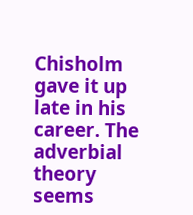Chisholm gave it up late in his career. The adverbial theory seems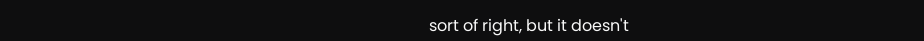sort of right, but it doesn't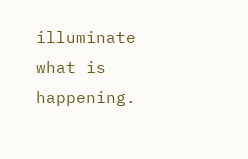illuminate what is happening.